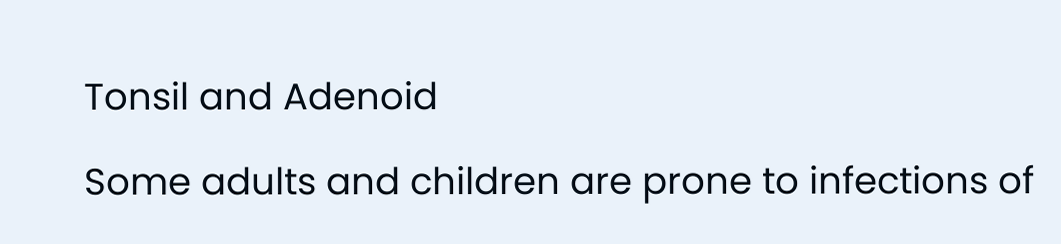Tonsil and Adenoid

Some adults and children are prone to infections of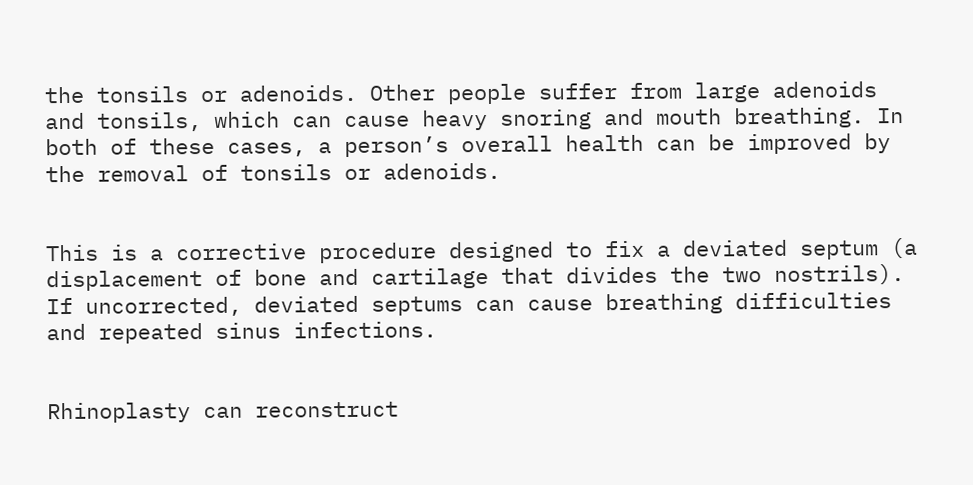the tonsils or adenoids. Other people suffer from large adenoids and tonsils, which can cause heavy snoring and mouth breathing. In both of these cases, a person’s overall health can be improved by the removal of tonsils or adenoids.


This is a corrective procedure designed to fix a deviated septum (a displacement of bone and cartilage that divides the two nostrils). If uncorrected, deviated septums can cause breathing difficulties and repeated sinus infections.


Rhinoplasty can reconstruct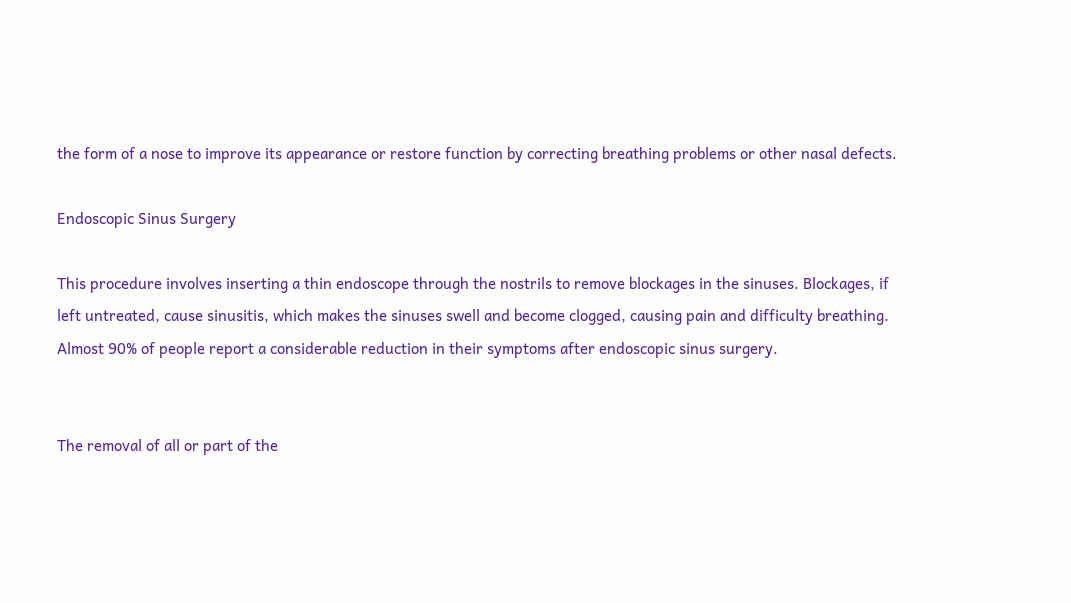the form of a nose to improve its appearance or restore function by correcting breathing problems or other nasal defects.

Endoscopic Sinus Surgery

This procedure involves inserting a thin endoscope through the nostrils to remove blockages in the sinuses. Blockages, if left untreated, cause sinusitis, which makes the sinuses swell and become clogged, causing pain and difficulty breathing. Almost 90% of people report a considerable reduction in their symptoms after endoscopic sinus surgery.


The removal of all or part of the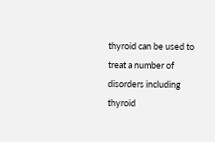thyroid can be used to treat a number of disorders including thyroid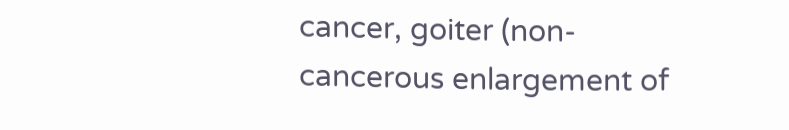cancer, goiter (non-cancerous enlargement of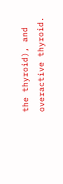the thyroid), and overactive thyroid.